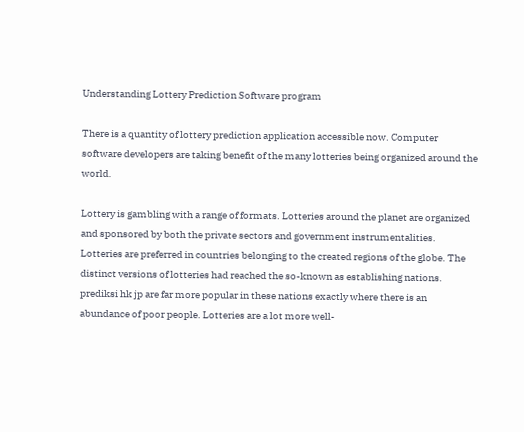Understanding Lottery Prediction Software program

There is a quantity of lottery prediction application accessible now. Computer software developers are taking benefit of the many lotteries being organized around the world.

Lottery is gambling with a range of formats. Lotteries around the planet are organized and sponsored by both the private sectors and government instrumentalities. Lotteries are preferred in countries belonging to the created regions of the globe. The distinct versions of lotteries had reached the so-known as establishing nations. prediksi hk jp are far more popular in these nations exactly where there is an abundance of poor people. Lotteries are a lot more well-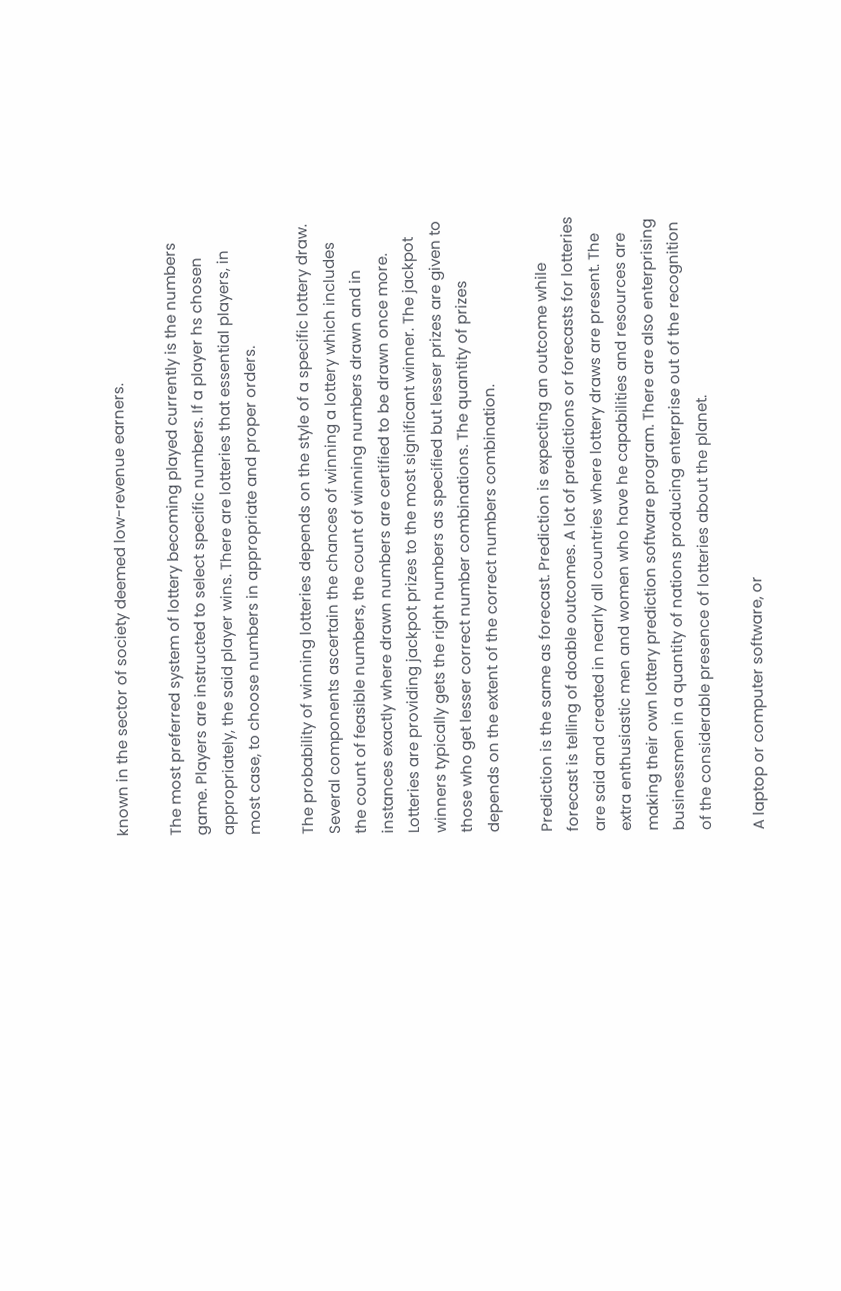known in the sector of society deemed low-revenue earners.

The most preferred system of lottery becoming played currently is the numbers game. Players are instructed to select specific numbers. If a player hs chosen appropriately, the said player wins. There are lotteries that essential players, in most case, to choose numbers in appropriate and proper orders.

The probability of winning lotteries depends on the style of a specific lottery draw. Several components ascertain the chances of winning a lottery which includes the count of feasible numbers, the count of winning numbers drawn and in instances exactly where drawn numbers are certified to be drawn once more. Lotteries are providing jackpot prizes to the most significant winner. The jackpot winners typically gets the right numbers as specified but lesser prizes are given to those who get lesser correct number combinations. The quantity of prizes depends on the extent of the correct numbers combination.

Prediction is the same as forecast. Prediction is expecting an outcome while forecast is telling of doable outcomes. A lot of predictions or forecasts for lotteries are said and created in nearly all countries where lottery draws are present. The extra enthusiastic men and women who have he capabilities and resources are making their own lottery prediction software program. There are also enterprising businessmen in a quantity of nations producing enterprise out of the recognition of the considerable presence of lotteries about the planet.

A laptop or computer software, or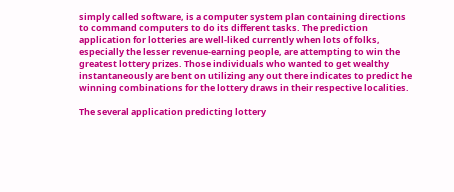simply called software, is a computer system plan containing directions to command computers to do its different tasks. The prediction application for lotteries are well-liked currently when lots of folks, especially the lesser revenue-earning people, are attempting to win the greatest lottery prizes. Those individuals who wanted to get wealthy instantaneously are bent on utilizing any out there indicates to predict he winning combinations for the lottery draws in their respective localities.

The several application predicting lottery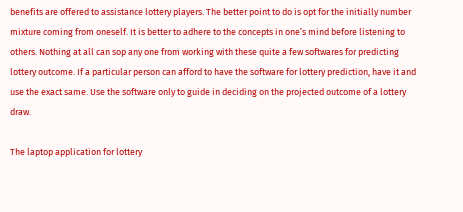benefits are offered to assistance lottery players. The better point to do is opt for the initially number mixture coming from oneself. It is better to adhere to the concepts in one’s mind before listening to others. Nothing at all can sop any one from working with these quite a few softwares for predicting lottery outcome. If a particular person can afford to have the software for lottery prediction, have it and use the exact same. Use the software only to guide in deciding on the projected outcome of a lottery draw.

The laptop application for lottery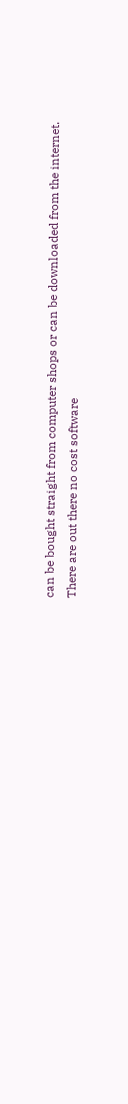can be bought straight from computer shops or can be downloaded from the internet. There are out there no cost software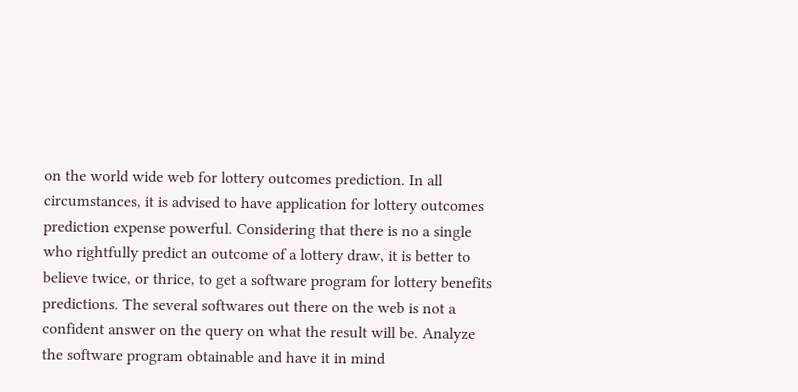on the world wide web for lottery outcomes prediction. In all circumstances, it is advised to have application for lottery outcomes prediction expense powerful. Considering that there is no a single who rightfully predict an outcome of a lottery draw, it is better to believe twice, or thrice, to get a software program for lottery benefits predictions. The several softwares out there on the web is not a confident answer on the query on what the result will be. Analyze the software program obtainable and have it in mind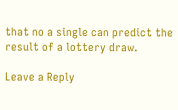that no a single can predict the result of a lottery draw.

Leave a Reply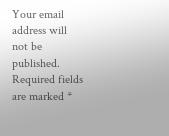Your email address will not be published. Required fields are marked *